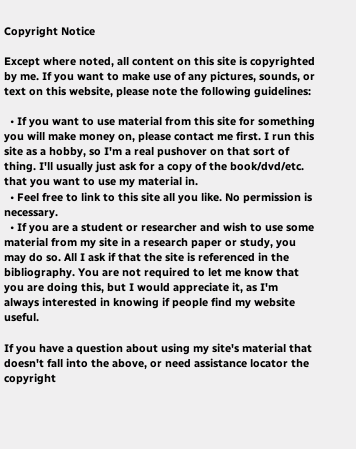Copyright Notice

Except where noted, all content on this site is copyrighted by me. If you want to make use of any pictures, sounds, or text on this website, please note the following guidelines:

  • If you want to use material from this site for something you will make money on, please contact me first. I run this site as a hobby, so I'm a real pushover on that sort of thing. I'll usually just ask for a copy of the book/dvd/etc. that you want to use my material in.
  • Feel free to link to this site all you like. No permission is necessary.
  • If you are a student or researcher and wish to use some material from my site in a research paper or study, you may do so. All I ask if that the site is referenced in the bibliography. You are not required to let me know that you are doing this, but I would appreciate it, as I'm always interested in knowing if people find my website useful.

If you have a question about using my site's material that doesn't fall into the above, or need assistance locator the copyright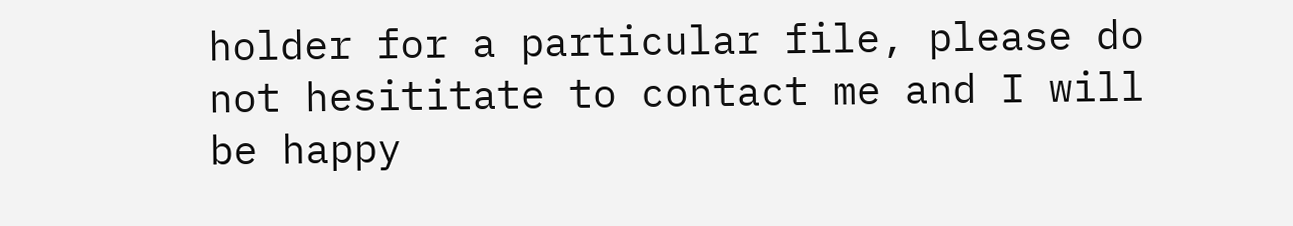holder for a particular file, please do not hesititate to contact me and I will be happy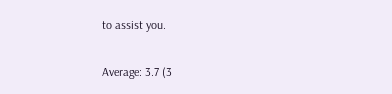to assist you.

Average: 3.7 (3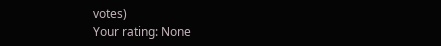votes)
Your rating: None